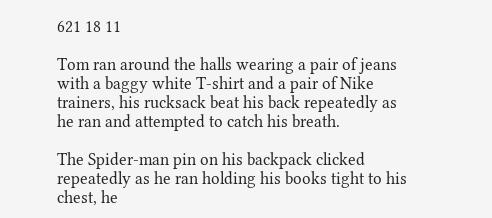621 18 11

Tom ran around the halls wearing a pair of jeans with a baggy white T-shirt and a pair of Nike trainers, his rucksack beat his back repeatedly as he ran and attempted to catch his breath.

The Spider-man pin on his backpack clicked repeatedly as he ran holding his books tight to his chest, he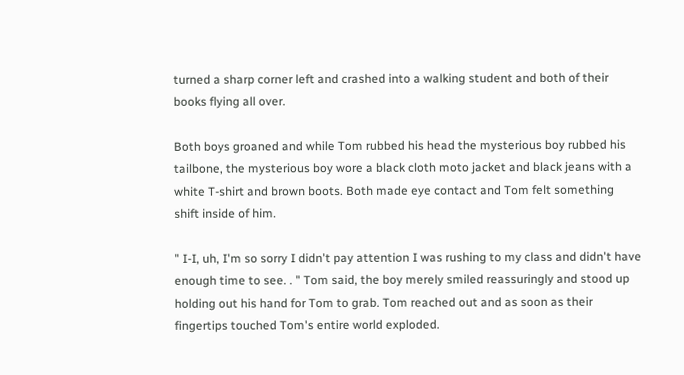turned a sharp corner left and crashed into a walking student and both of their books flying all over.

Both boys groaned and while Tom rubbed his head the mysterious boy rubbed his tailbone, the mysterious boy wore a black cloth moto jacket and black jeans with a white T-shirt and brown boots. Both made eye contact and Tom felt something shift inside of him.

" I-I, uh, I'm so sorry I didn't pay attention I was rushing to my class and didn't have enough time to see. . " Tom said, the boy merely smiled reassuringly and stood up holding out his hand for Tom to grab. Tom reached out and as soon as their fingertips touched Tom's entire world exploded.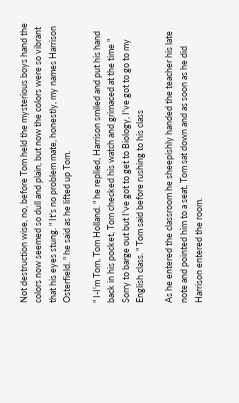Not destruction wise, no, before Tom held the mysterious boys hand the colors now seemed so dull and plain, but now the colors were so vibrant that his eyes stung. " It's no problem mate, honestly, my names Harrison Osterfield. " he said as he lifted up Tom.

" I-I'm Tom, Tom Holland. " he replied, Harrison smiled and put his hand back in his pocket, Tom checked his watch and grimaced at the time " Sorry to barge out but I've got to get to Biology, I've got to go to my English class. " Tom said before rushing to his class

As he entered the classroom he sheepishly handed the teacher his late note and pointed him to a seat, Tom sat down and as soon as he did Harrison entered the room.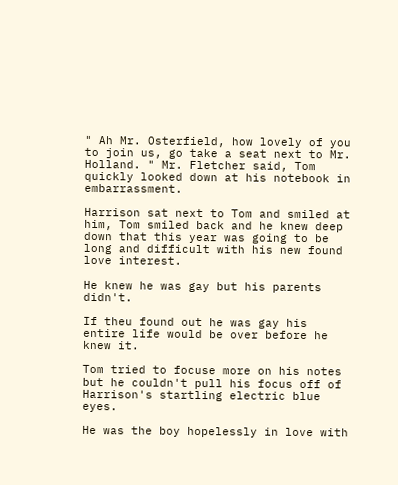" Ah Mr. Osterfield, how lovely of you to join us, go take a seat next to Mr. Holland. " Mr. Fletcher said, Tom quickly looked down at his notebook in embarrassment.

Harrison sat next to Tom and smiled at him, Tom smiled back and he knew deep down that this year was going to be long and difficult with his new found love interest.

He knew he was gay but his parents didn't.

If theu found out he was gay his entire life would be over before he knew it.

Tom tried to focuse more on his notes but he couldn't pull his focus off of Harrison's startling electric blue eyes.

He was the boy hopelessly in love with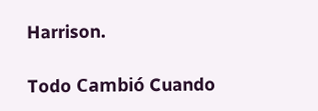Harrison.

Todo Cambió Cuando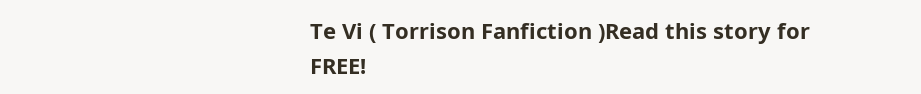Te Vi ( Torrison Fanfiction )Read this story for FREE!